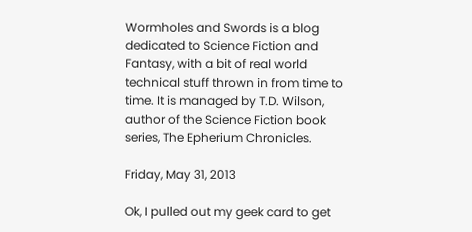Wormholes and Swords is a blog dedicated to Science Fiction and Fantasy, with a bit of real world technical stuff thrown in from time to time. It is managed by T.D. Wilson, author of the Science Fiction book series, The Epherium Chronicles.

Friday, May 31, 2013

Ok, I pulled out my geek card to get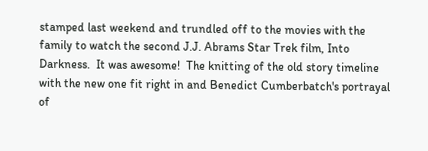stamped last weekend and trundled off to the movies with the family to watch the second J.J. Abrams Star Trek film, Into Darkness.  It was awesome!  The knitting of the old story timeline with the new one fit right in and Benedict Cumberbatch's portrayal of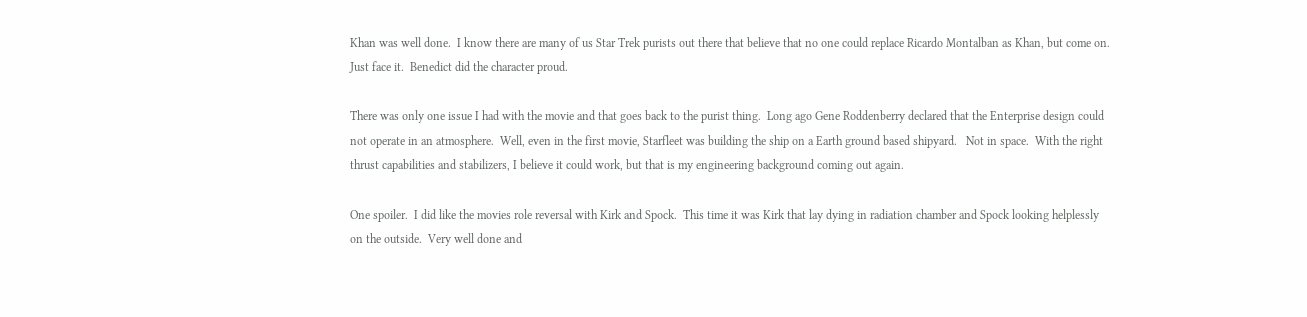Khan was well done.  I know there are many of us Star Trek purists out there that believe that no one could replace Ricardo Montalban as Khan, but come on.  Just face it.  Benedict did the character proud.

There was only one issue I had with the movie and that goes back to the purist thing.  Long ago Gene Roddenberry declared that the Enterprise design could not operate in an atmosphere.  Well, even in the first movie, Starfleet was building the ship on a Earth ground based shipyard.   Not in space.  With the right thrust capabilities and stabilizers, I believe it could work, but that is my engineering background coming out again.

One spoiler.  I did like the movies role reversal with Kirk and Spock.  This time it was Kirk that lay dying in radiation chamber and Spock looking helplessly on the outside.  Very well done and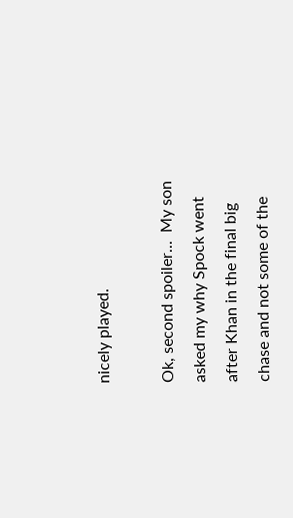nicely played.

Ok, second spoiler...  My son asked my why Spock went after Khan in the final big chase and not some of the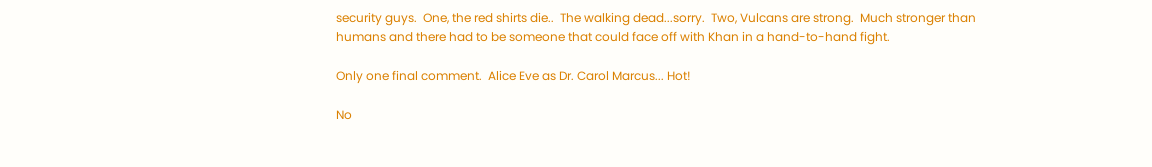security guys.  One, the red shirts die..  The walking dead...sorry.  Two, Vulcans are strong.  Much stronger than humans and there had to be someone that could face off with Khan in a hand-to-hand fight.

Only one final comment.  Alice Eve as Dr. Carol Marcus... Hot!

No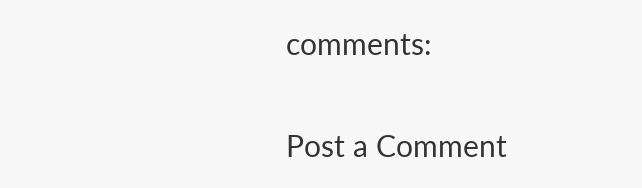comments:

Post a Comment